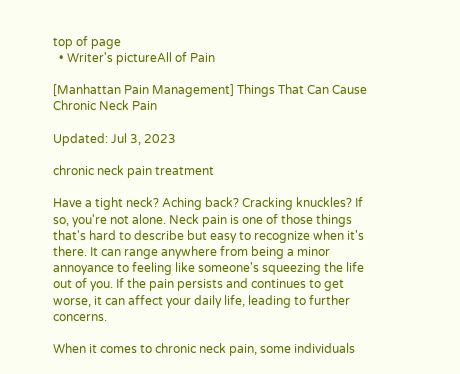top of page
  • Writer's pictureAll of Pain

[Manhattan Pain Management] Things That Can Cause Chronic Neck Pain

Updated: Jul 3, 2023

chronic neck pain treatment

Have a tight neck? Aching back? Cracking knuckles? If so, you're not alone. Neck pain is one of those things that's hard to describe but easy to recognize when it's there. It can range anywhere from being a minor annoyance to feeling like someone's squeezing the life out of you. If the pain persists and continues to get worse, it can affect your daily life, leading to further concerns.

When it comes to chronic neck pain, some individuals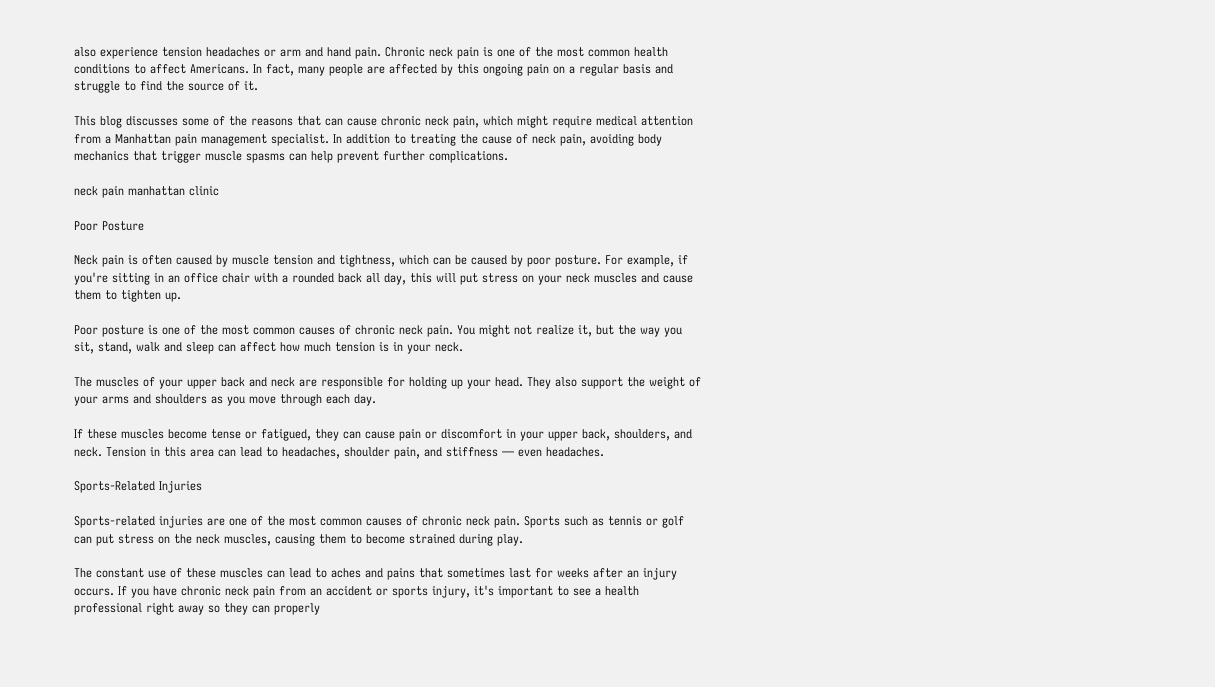also experience tension headaches or arm and hand pain. Chronic neck pain is one of the most common health conditions to affect Americans. In fact, many people are affected by this ongoing pain on a regular basis and struggle to find the source of it.

This blog discusses some of the reasons that can cause chronic neck pain, which might require medical attention from a Manhattan pain management specialist. In addition to treating the cause of neck pain, avoiding body mechanics that trigger muscle spasms can help prevent further complications.

neck pain manhattan clinic

Poor Posture

Neck pain is often caused by muscle tension and tightness, which can be caused by poor posture. For example, if you're sitting in an office chair with a rounded back all day, this will put stress on your neck muscles and cause them to tighten up.

Poor posture is one of the most common causes of chronic neck pain. You might not realize it, but the way you sit, stand, walk and sleep can affect how much tension is in your neck.

The muscles of your upper back and neck are responsible for holding up your head. They also support the weight of your arms and shoulders as you move through each day.

If these muscles become tense or fatigued, they can cause pain or discomfort in your upper back, shoulders, and neck. Tension in this area can lead to headaches, shoulder pain, and stiffness — even headaches.

Sports-Related Injuries

Sports-related injuries are one of the most common causes of chronic neck pain. Sports such as tennis or golf can put stress on the neck muscles, causing them to become strained during play.

The constant use of these muscles can lead to aches and pains that sometimes last for weeks after an injury occurs. If you have chronic neck pain from an accident or sports injury, it's important to see a health professional right away so they can properly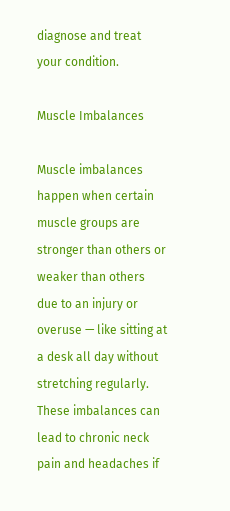diagnose and treat your condition.

Muscle Imbalances

Muscle imbalances happen when certain muscle groups are stronger than others or weaker than others due to an injury or overuse — like sitting at a desk all day without stretching regularly. These imbalances can lead to chronic neck pain and headaches if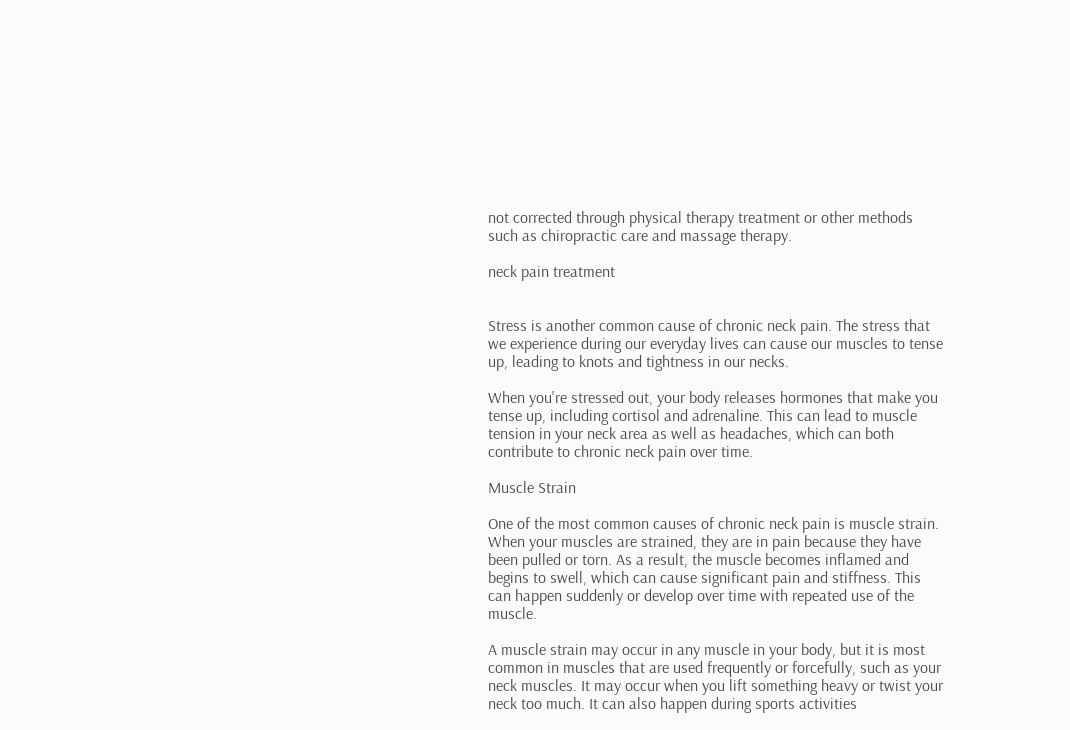not corrected through physical therapy treatment or other methods such as chiropractic care and massage therapy.

neck pain treatment


Stress is another common cause of chronic neck pain. The stress that we experience during our everyday lives can cause our muscles to tense up, leading to knots and tightness in our necks.

When you're stressed out, your body releases hormones that make you tense up, including cortisol and adrenaline. This can lead to muscle tension in your neck area as well as headaches, which can both contribute to chronic neck pain over time.

Muscle Strain

One of the most common causes of chronic neck pain is muscle strain. When your muscles are strained, they are in pain because they have been pulled or torn. As a result, the muscle becomes inflamed and begins to swell, which can cause significant pain and stiffness. This can happen suddenly or develop over time with repeated use of the muscle.

A muscle strain may occur in any muscle in your body, but it is most common in muscles that are used frequently or forcefully, such as your neck muscles. It may occur when you lift something heavy or twist your neck too much. It can also happen during sports activities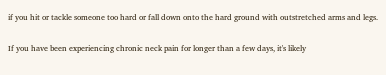if you hit or tackle someone too hard or fall down onto the hard ground with outstretched arms and legs.

If you have been experiencing chronic neck pain for longer than a few days, it's likely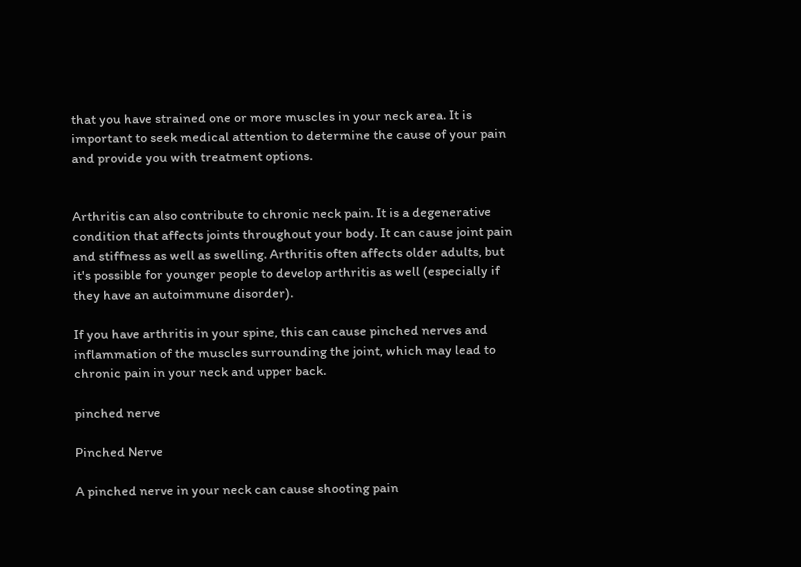that you have strained one or more muscles in your neck area. It is important to seek medical attention to determine the cause of your pain and provide you with treatment options.


Arthritis can also contribute to chronic neck pain. It is a degenerative condition that affects joints throughout your body. It can cause joint pain and stiffness as well as swelling. Arthritis often affects older adults, but it's possible for younger people to develop arthritis as well (especially if they have an autoimmune disorder).

If you have arthritis in your spine, this can cause pinched nerves and inflammation of the muscles surrounding the joint, which may lead to chronic pain in your neck and upper back.

pinched nerve

Pinched Nerve

A pinched nerve in your neck can cause shooting pain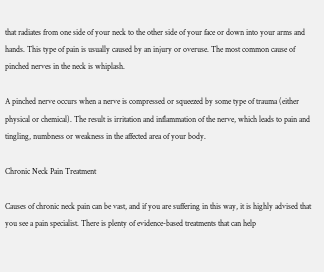that radiates from one side of your neck to the other side of your face or down into your arms and hands. This type of pain is usually caused by an injury or overuse. The most common cause of pinched nerves in the neck is whiplash.

A pinched nerve occurs when a nerve is compressed or squeezed by some type of trauma (either physical or chemical). The result is irritation and inflammation of the nerve, which leads to pain and tingling, numbness or weakness in the affected area of your body.

Chronic Neck Pain Treatment

Causes of chronic neck pain can be vast, and if you are suffering in this way, it is highly advised that you see a pain specialist. There is plenty of evidence-based treatments that can help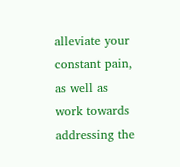alleviate your constant pain, as well as work towards addressing the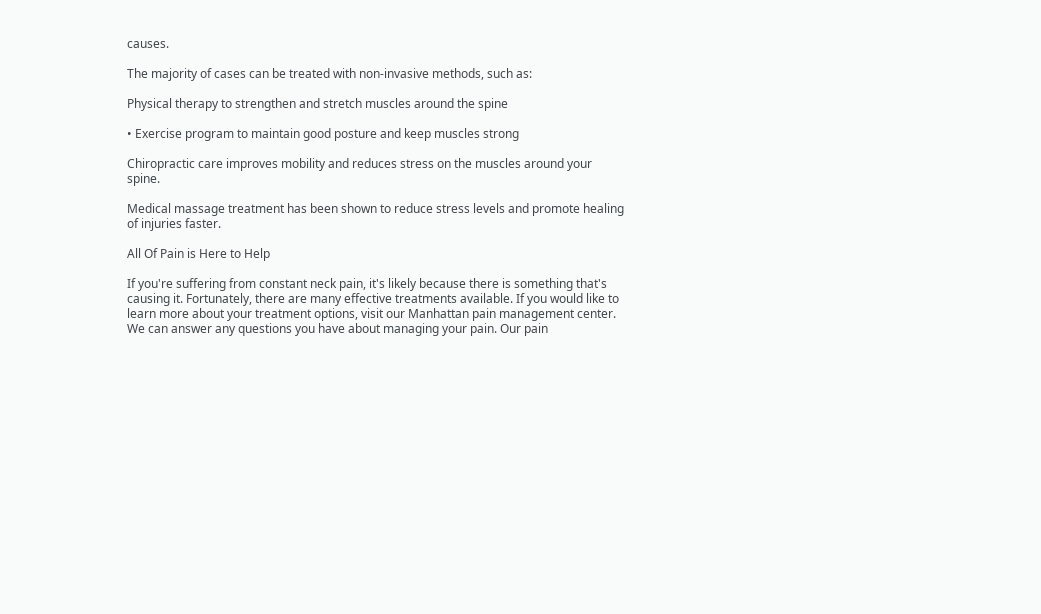causes.

The majority of cases can be treated with non-invasive methods, such as:

Physical therapy to strengthen and stretch muscles around the spine

• Exercise program to maintain good posture and keep muscles strong

Chiropractic care improves mobility and reduces stress on the muscles around your spine.

Medical massage treatment has been shown to reduce stress levels and promote healing of injuries faster.

All Of Pain is Here to Help

If you're suffering from constant neck pain, it's likely because there is something that's causing it. Fortunately, there are many effective treatments available. If you would like to learn more about your treatment options, visit our Manhattan pain management center. We can answer any questions you have about managing your pain. Our pain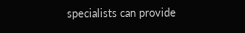specialists can provide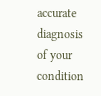accurate diagnosis of your condition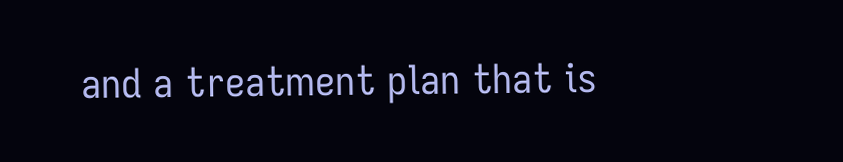and a treatment plan that is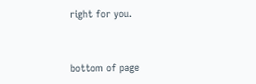right for you.


bottom of page